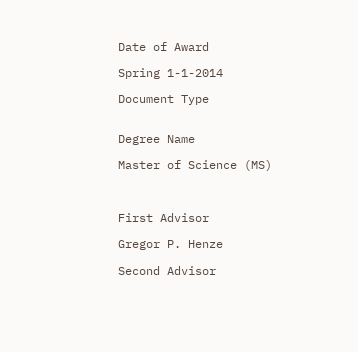Date of Award

Spring 1-1-2014

Document Type


Degree Name

Master of Science (MS)



First Advisor

Gregor P. Henze

Second Advisor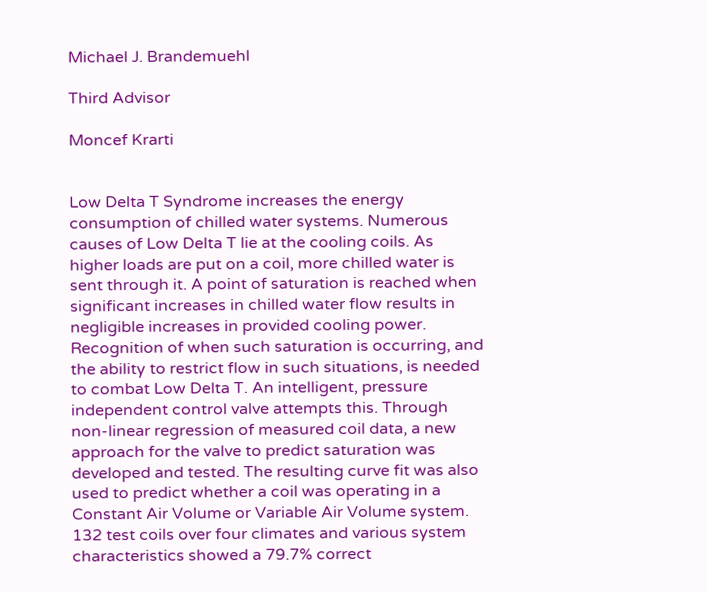Michael J. Brandemuehl

Third Advisor

Moncef Krarti


Low Delta T Syndrome increases the energy consumption of chilled water systems. Numerous causes of Low Delta T lie at the cooling coils. As higher loads are put on a coil, more chilled water is sent through it. A point of saturation is reached when significant increases in chilled water flow results in negligible increases in provided cooling power. Recognition of when such saturation is occurring, and the ability to restrict flow in such situations, is needed to combat Low Delta T. An intelligent, pressure independent control valve attempts this. Through non-linear regression of measured coil data, a new approach for the valve to predict saturation was developed and tested. The resulting curve fit was also used to predict whether a coil was operating in a Constant Air Volume or Variable Air Volume system. 132 test coils over four climates and various system characteristics showed a 79.7% correct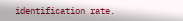identification rate.